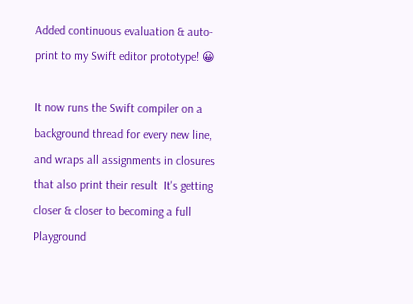Added continuous evaluation & auto-print to my Swift editor prototype! 😀

It now runs the Swift compiler on a background thread for every new line, and wraps all assignments in closures that also print their result  It's getting closer & closer to becoming a full Playground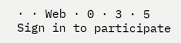· · Web · 0 · 3 · 5
Sign in to participate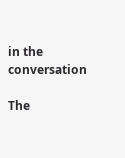in the conversation

The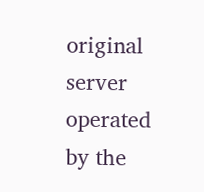original server operated by the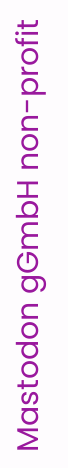Mastodon gGmbH non-profit